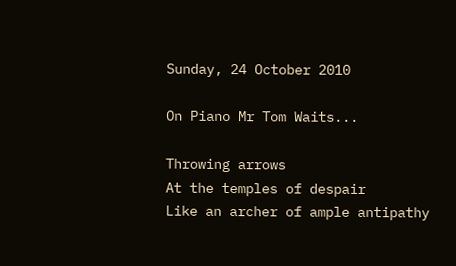Sunday, 24 October 2010

On Piano Mr Tom Waits...

Throwing arrows
At the temples of despair
Like an archer of ample antipathy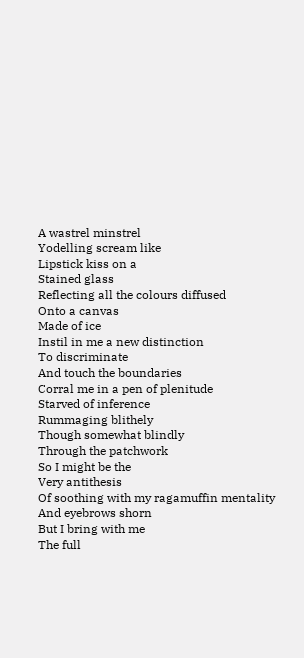A wastrel minstrel
Yodelling scream like
Lipstick kiss on a
Stained glass
Reflecting all the colours diffused
Onto a canvas
Made of ice
Instil in me a new distinction
To discriminate
And touch the boundaries
Corral me in a pen of plenitude
Starved of inference
Rummaging blithely
Though somewhat blindly
Through the patchwork
So I might be the
Very antithesis
Of soothing with my ragamuffin mentality
And eyebrows shorn
But I bring with me
The full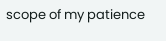scope of my patience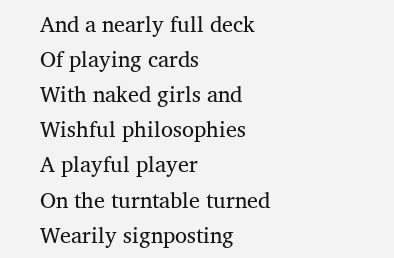And a nearly full deck
Of playing cards
With naked girls and
Wishful philosophies
A playful player
On the turntable turned
Wearily signposting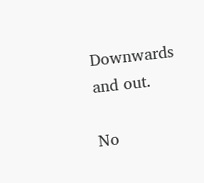Downwards and out.

No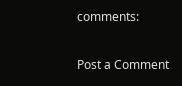comments:

Post a Comment